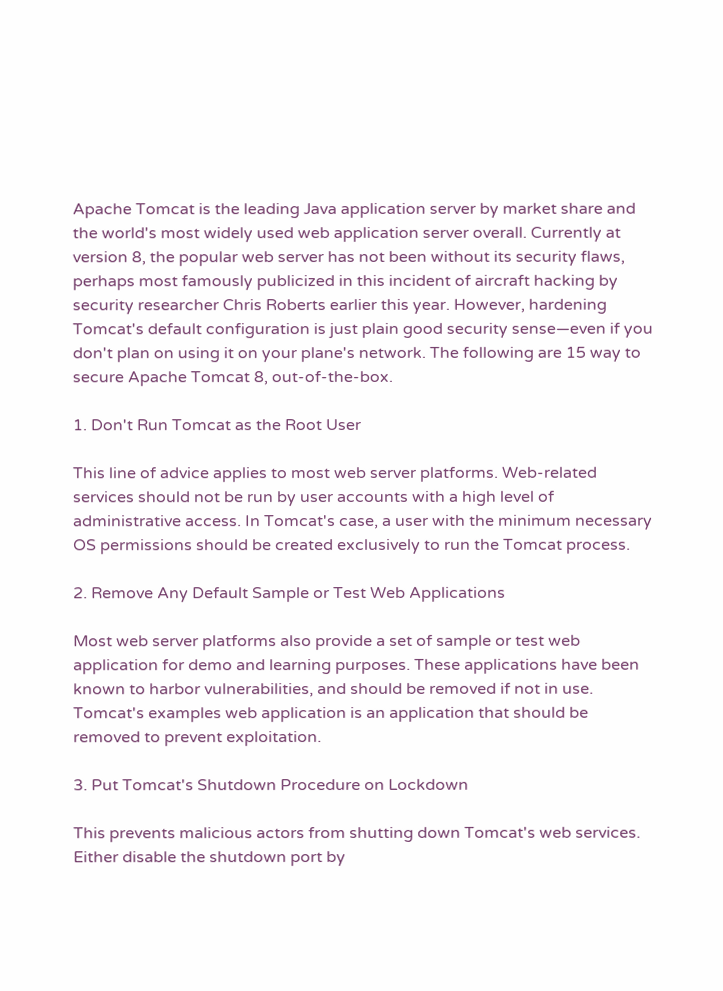Apache Tomcat is the leading Java application server by market share and the world's most widely used web application server overall. Currently at version 8, the popular web server has not been without its security flaws, perhaps most famously publicized in this incident of aircraft hacking by security researcher Chris Roberts earlier this year. However, hardening Tomcat's default configuration is just plain good security sense—even if you don't plan on using it on your plane's network. The following are 15 way to secure Apache Tomcat 8, out-of-the-box.

1. Don't Run Tomcat as the Root User

This line of advice applies to most web server platforms. Web-related services should not be run by user accounts with a high level of administrative access. In Tomcat's case, a user with the minimum necessary OS permissions should be created exclusively to run the Tomcat process.

2. Remove Any Default Sample or Test Web Applications

Most web server platforms also provide a set of sample or test web application for demo and learning purposes. These applications have been known to harbor vulnerabilities, and should be removed if not in use. Tomcat's examples web application is an application that should be removed to prevent exploitation.

3. Put Tomcat's Shutdown Procedure on Lockdown

This prevents malicious actors from shutting down Tomcat's web services. Either disable the shutdown port by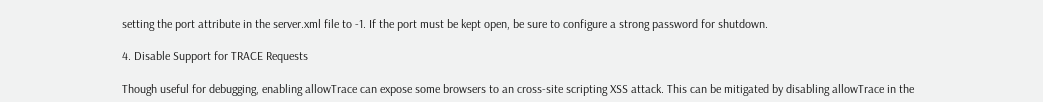setting the port attribute in the server.xml file to -1. If the port must be kept open, be sure to configure a strong password for shutdown.

4. Disable Support for TRACE Requests

Though useful for debugging, enabling allowTrace can expose some browsers to an cross-site scripting XSS attack. This can be mitigated by disabling allowTrace in the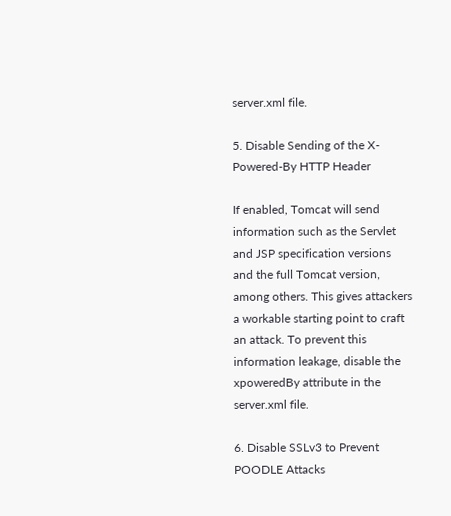server.xml file.

5. Disable Sending of the X-Powered-By HTTP Header

If enabled, Tomcat will send information such as the Servlet and JSP specification versions and the full Tomcat version, among others. This gives attackers a workable starting point to craft an attack. To prevent this information leakage, disable the xpoweredBy attribute in the server.xml file.

6. Disable SSLv3 to Prevent POODLE Attacks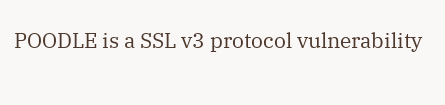POODLE is a SSL v3 protocol vulnerability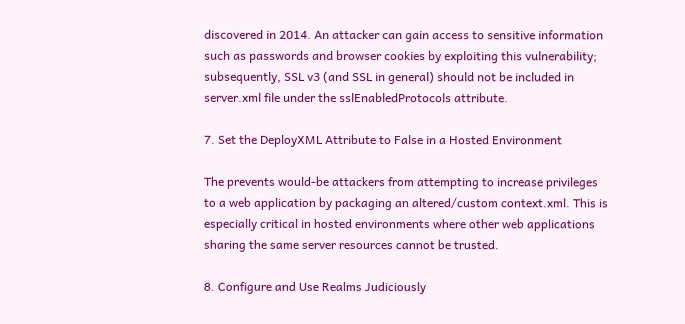discovered in 2014. An attacker can gain access to sensitive information such as passwords and browser cookies by exploiting this vulnerability; subsequently, SSL v3 (and SSL in general) should not be included in server.xml file under the sslEnabledProtocols attribute.

7. Set the DeployXML Attribute to False in a Hosted Environment

The prevents would-be attackers from attempting to increase privileges to a web application by packaging an altered/custom context.xml. This is especially critical in hosted environments where other web applications sharing the same server resources cannot be trusted.

8. Configure and Use Realms Judiciously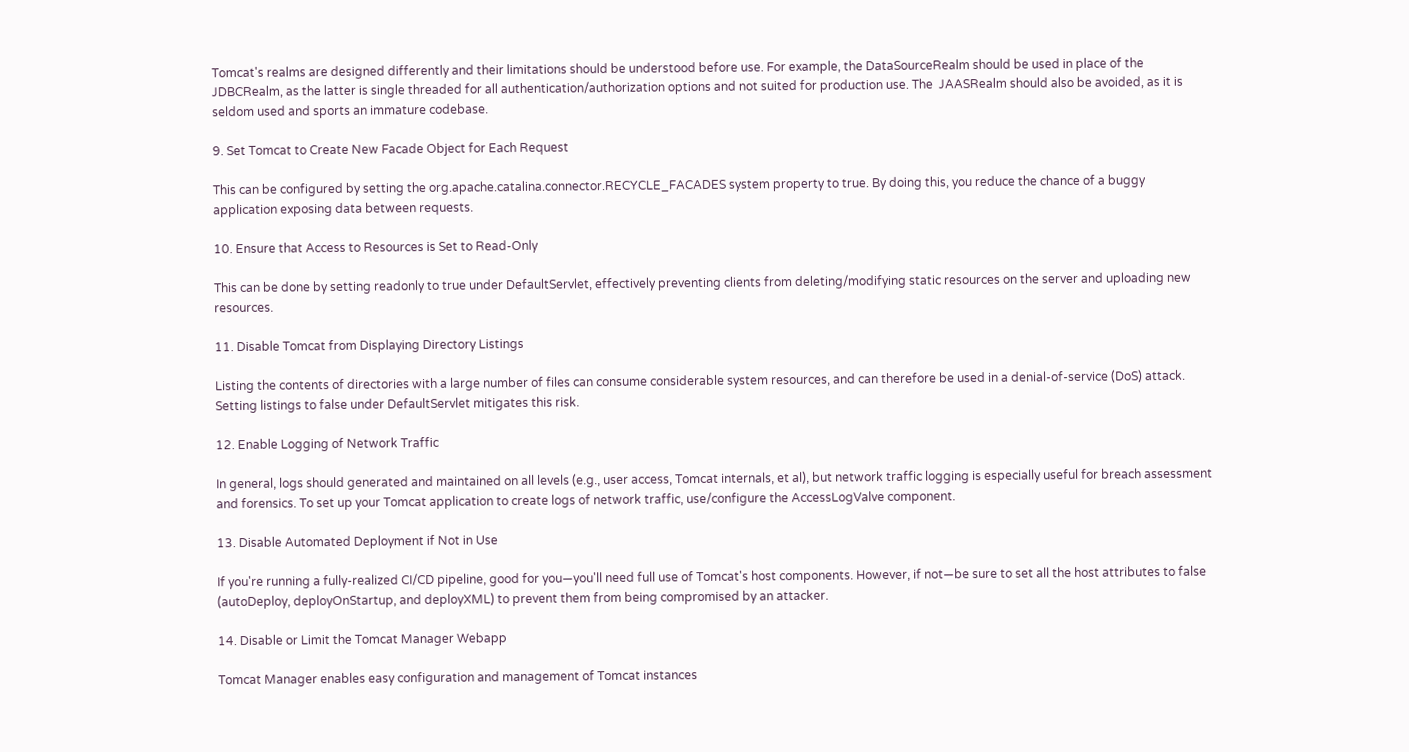Tomcat's realms are designed differently and their limitations should be understood before use. For example, the DataSourceRealm should be used in place of the JDBCRealm, as the latter is single threaded for all authentication/authorization options and not suited for production use. The  JAASRealm should also be avoided, as it is seldom used and sports an immature codebase.

9. Set Tomcat to Create New Facade Object for Each Request

This can be configured by setting the org.apache.catalina.connector.RECYCLE_FACADES system property to true. By doing this, you reduce the chance of a buggy application exposing data between requests.

10. Ensure that Access to Resources is Set to Read-Only

This can be done by setting readonly to true under DefaultServlet, effectively preventing clients from deleting/modifying static resources on the server and uploading new resources.

11. Disable Tomcat from Displaying Directory Listings

Listing the contents of directories with a large number of files can consume considerable system resources, and can therefore be used in a denial-of-service (DoS) attack. Setting listings to false under DefaultServlet mitigates this risk.

12. Enable Logging of Network Traffic

In general, logs should generated and maintained on all levels (e.g., user access, Tomcat internals, et al), but network traffic logging is especially useful for breach assessment and forensics. To set up your Tomcat application to create logs of network traffic, use/configure the AccessLogValve component.

13. Disable Automated Deployment if Not in Use

If you're running a fully-realized CI/CD pipeline, good for you—you'll need full use of Tomcat's host components. However, if not—be sure to set all the host attributes to false (autoDeploy, deployOnStartup, and deployXML) to prevent them from being compromised by an attacker.

14. Disable or Limit the Tomcat Manager Webapp

Tomcat Manager enables easy configuration and management of Tomcat instances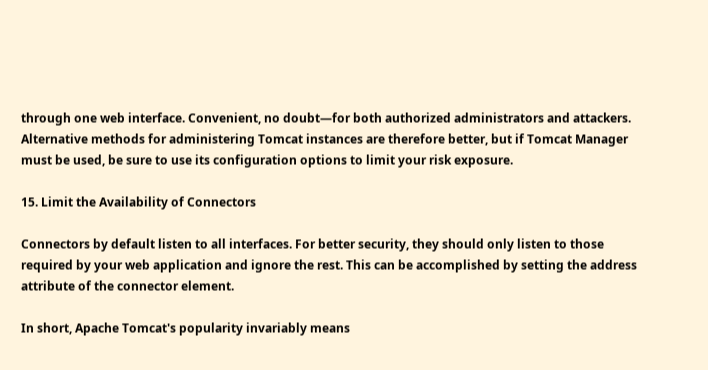through one web interface. Convenient, no doubt—for both authorized administrators and attackers. Alternative methods for administering Tomcat instances are therefore better, but if Tomcat Manager must be used, be sure to use its configuration options to limit your risk exposure.

15. Limit the Availability of Connectors

Connectors by default listen to all interfaces. For better security, they should only listen to those required by your web application and ignore the rest. This can be accomplished by setting the address attribute of the connector element.

In short, Apache Tomcat's popularity invariably means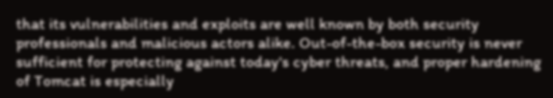that its vulnerabilities and exploits are well known by both security professionals and malicious actors alike. Out-of-the-box security is never sufficient for protecting against today's cyber threats, and proper hardening of Tomcat is especially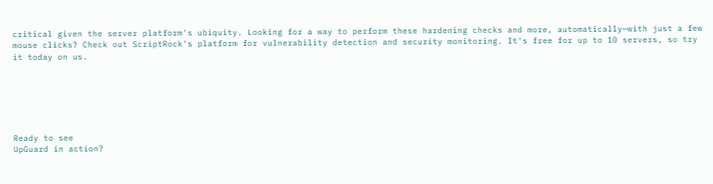critical given the server platform's ubiquity. Looking for a way to perform these hardening checks and more, automatically—with just a few mouse clicks? Check out ScriptRock's platform for vulnerability detection and security monitoring. It's free for up to 10 servers, so try it today on us.






Ready to see
UpGuard in action?